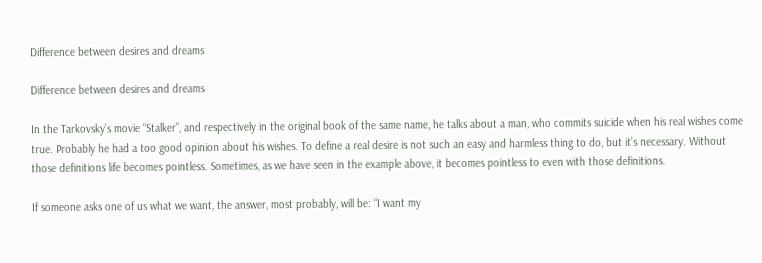Difference between desires and dreams

Difference between desires and dreams

In the Tarkovsky’s movie “Stalker”, and respectively in the original book of the same name, he talks about a man, who commits suicide when his real wishes come true. Probably he had a too good opinion about his wishes. To define a real desire is not such an easy and harmless thing to do, but it’s necessary. Without those definitions life becomes pointless. Sometimes, as we have seen in the example above, it becomes pointless to even with those definitions.

If someone asks one of us what we want, the answer, most probably, will be: “I want my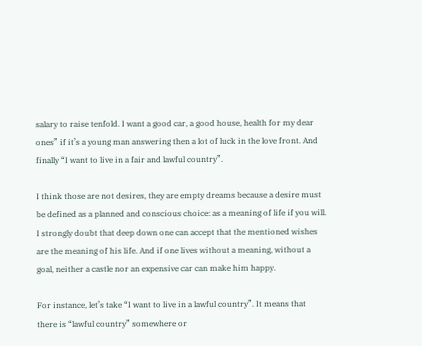salary to raise tenfold. I want a good car, a good house, health for my dear ones” if it’s a young man answering then a lot of luck in the love front. And finally “I want to live in a fair and lawful country”.

I think those are not desires, they are empty dreams because a desire must be defined as a planned and conscious choice: as a meaning of life if you will.  I strongly doubt that deep down one can accept that the mentioned wishes are the meaning of his life. And if one lives without a meaning, without a goal, neither a castle nor an expensive car can make him happy.

For instance, let’s take “I want to live in a lawful country”. It means that there is “lawful country” somewhere or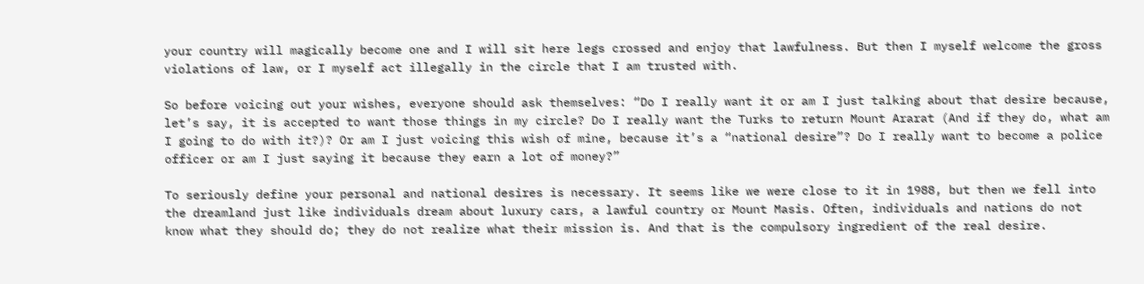your country will magically become one and I will sit here legs crossed and enjoy that lawfulness. But then I myself welcome the gross violations of law, or I myself act illegally in the circle that I am trusted with.

So before voicing out your wishes, everyone should ask themselves: “Do I really want it or am I just talking about that desire because, let’s say, it is accepted to want those things in my circle? Do I really want the Turks to return Mount Ararat (And if they do, what am I going to do with it?)? Or am I just voicing this wish of mine, because it’s a “national desire”? Do I really want to become a police officer or am I just saying it because they earn a lot of money?”

To seriously define your personal and national desires is necessary. It seems like we were close to it in 1988, but then we fell into the dreamland just like individuals dream about luxury cars, a lawful country or Mount Masis. Often, individuals and nations do not know what they should do; they do not realize what their mission is. And that is the compulsory ingredient of the real desire.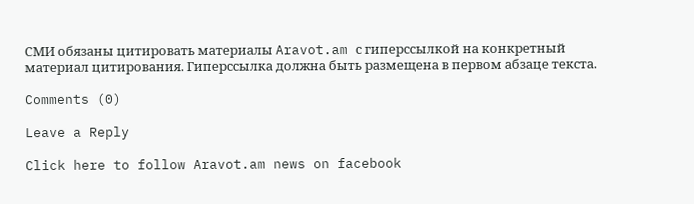СМИ обязаны цитировать материалы Aravot.am с гиперссылкой на конкретный материал цитирования. Гиперссылка должна быть размещена в первом абзаце текста.

Comments (0)

Leave a Reply

Click here to follow Aravot.am news on facebook